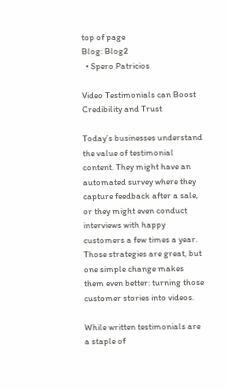top of page
Blog: Blog2
  • Spero Patricios

Video Testimonials can Boost Credibility and Trust

Today’s businesses understand the value of testimonial content. They might have an automated survey where they capture feedback after a sale, or they might even conduct interviews with happy customers a few times a year. Those strategies are great, but one simple change makes them even better: turning those customer stories into videos.

While written testimonials are a staple of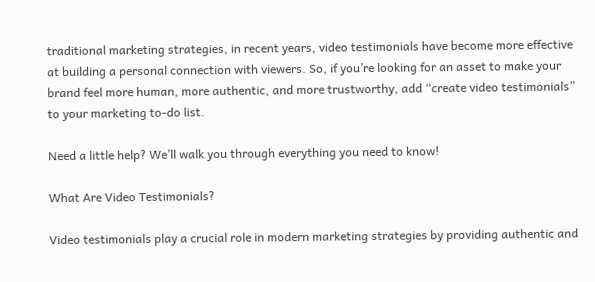traditional marketing strategies, in recent years, video testimonials have become more effective at building a personal connection with viewers. So, if you’re looking for an asset to make your brand feel more human, more authentic, and more trustworthy, add “create video testimonials” to your marketing to-do list.

Need a little help? We’ll walk you through everything you need to know!

What Are Video Testimonials?

Video testimonials play a crucial role in modern marketing strategies by providing authentic and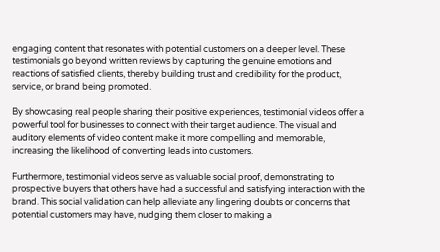engaging content that resonates with potential customers on a deeper level. These testimonials go beyond written reviews by capturing the genuine emotions and reactions of satisfied clients, thereby building trust and credibility for the product, service, or brand being promoted.

By showcasing real people sharing their positive experiences, testimonial videos offer a powerful tool for businesses to connect with their target audience. The visual and auditory elements of video content make it more compelling and memorable, increasing the likelihood of converting leads into customers.

Furthermore, testimonial videos serve as valuable social proof, demonstrating to prospective buyers that others have had a successful and satisfying interaction with the brand. This social validation can help alleviate any lingering doubts or concerns that potential customers may have, nudging them closer to making a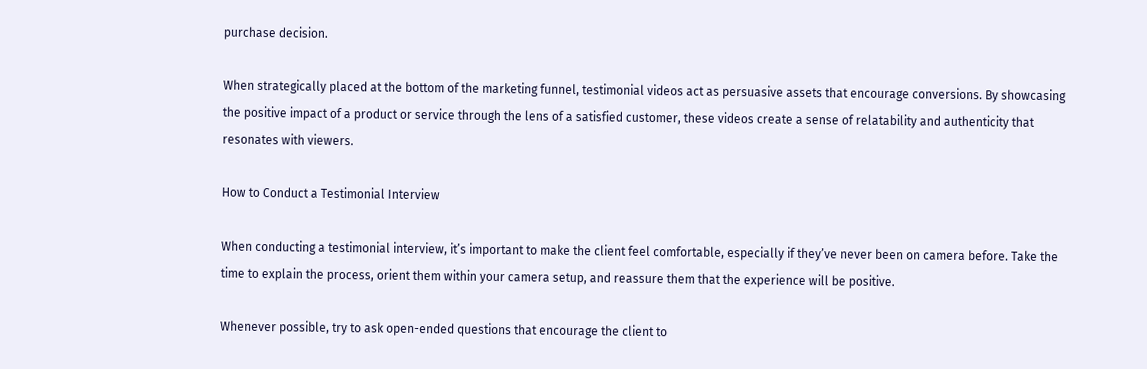purchase decision.

When strategically placed at the bottom of the marketing funnel, testimonial videos act as persuasive assets that encourage conversions. By showcasing the positive impact of a product or service through the lens of a satisfied customer, these videos create a sense of relatability and authenticity that resonates with viewers.

How to Conduct a Testimonial Interview

When conducting a testimonial interview, it’s important to make the client feel comfortable, especially if they’ve never been on camera before. Take the time to explain the process, orient them within your camera setup, and reassure them that the experience will be positive.

Whenever possible, try to ask open-ended questions that encourage the client to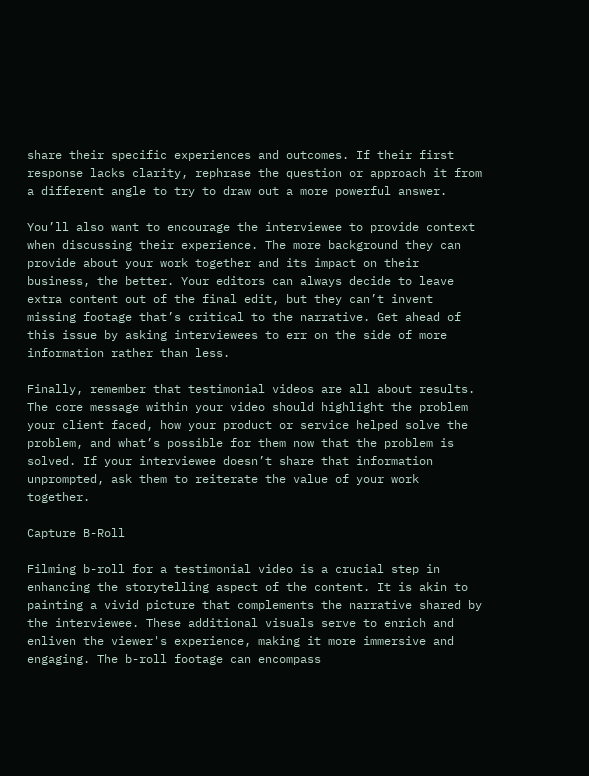share their specific experiences and outcomes. If their first response lacks clarity, rephrase the question or approach it from a different angle to try to draw out a more powerful answer.

You’ll also want to encourage the interviewee to provide context when discussing their experience. The more background they can provide about your work together and its impact on their business, the better. Your editors can always decide to leave extra content out of the final edit, but they can’t invent missing footage that’s critical to the narrative. Get ahead of this issue by asking interviewees to err on the side of more information rather than less.

Finally, remember that testimonial videos are all about results. The core message within your video should highlight the problem your client faced, how your product or service helped solve the problem, and what’s possible for them now that the problem is solved. If your interviewee doesn’t share that information unprompted, ask them to reiterate the value of your work together.

Capture B-Roll

Filming b-roll for a testimonial video is a crucial step in enhancing the storytelling aspect of the content. It is akin to painting a vivid picture that complements the narrative shared by the interviewee. These additional visuals serve to enrich and enliven the viewer's experience, making it more immersive and engaging. The b-roll footage can encompass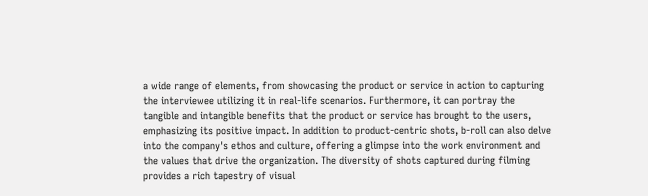a wide range of elements, from showcasing the product or service in action to capturing the interviewee utilizing it in real-life scenarios. Furthermore, it can portray the tangible and intangible benefits that the product or service has brought to the users, emphasizing its positive impact. In addition to product-centric shots, b-roll can also delve into the company's ethos and culture, offering a glimpse into the work environment and the values that drive the organization. The diversity of shots captured during filming provides a rich tapestry of visual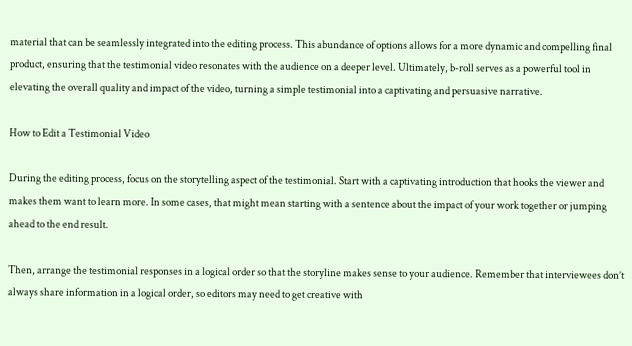material that can be seamlessly integrated into the editing process. This abundance of options allows for a more dynamic and compelling final product, ensuring that the testimonial video resonates with the audience on a deeper level. Ultimately, b-roll serves as a powerful tool in elevating the overall quality and impact of the video, turning a simple testimonial into a captivating and persuasive narrative.

How to Edit a Testimonial Video

During the editing process, focus on the storytelling aspect of the testimonial. Start with a captivating introduction that hooks the viewer and makes them want to learn more. In some cases, that might mean starting with a sentence about the impact of your work together or jumping ahead to the end result.

Then, arrange the testimonial responses in a logical order so that the storyline makes sense to your audience. Remember that interviewees don’t always share information in a logical order, so editors may need to get creative with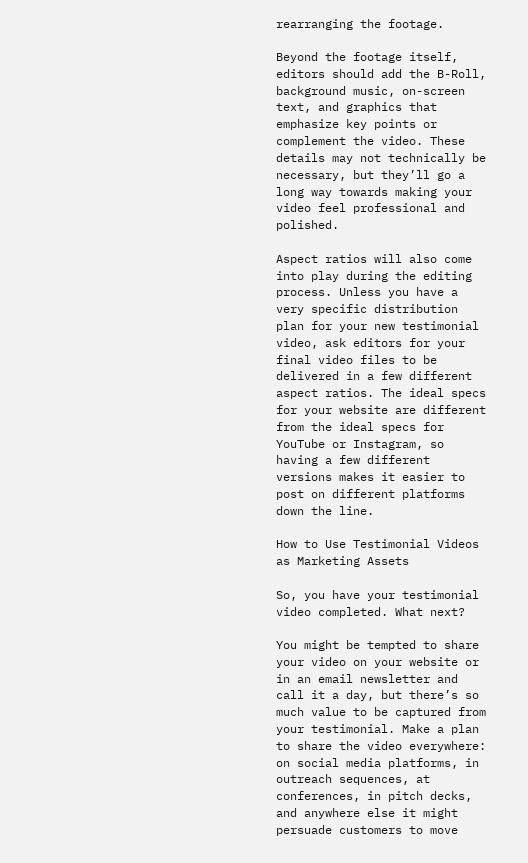rearranging the footage.

Beyond the footage itself, editors should add the B-Roll, background music, on-screen text, and graphics that emphasize key points or complement the video. These details may not technically be necessary, but they’ll go a long way towards making your video feel professional and polished.

Aspect ratios will also come into play during the editing process. Unless you have a very specific distribution plan for your new testimonial video, ask editors for your final video files to be delivered in a few different aspect ratios. The ideal specs for your website are different from the ideal specs for YouTube or Instagram, so having a few different versions makes it easier to post on different platforms down the line.

How to Use Testimonial Videos as Marketing Assets

So, you have your testimonial video completed. What next?

You might be tempted to share your video on your website or in an email newsletter and call it a day, but there’s so much value to be captured from your testimonial. Make a plan to share the video everywhere: on social media platforms, in outreach sequences, at conferences, in pitch decks, and anywhere else it might persuade customers to move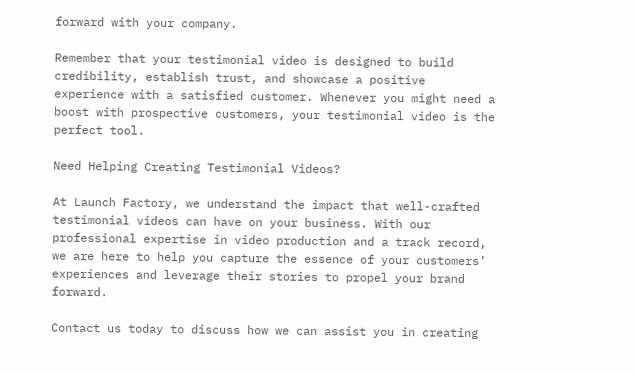forward with your company.

Remember that your testimonial video is designed to build credibility, establish trust, and showcase a positive experience with a satisfied customer. Whenever you might need a boost with prospective customers, your testimonial video is the perfect tool.

Need Helping Creating Testimonial Videos?

At Launch Factory, we understand the impact that well-crafted testimonial videos can have on your business. With our professional expertise in video production and a track record, we are here to help you capture the essence of your customers’ experiences and leverage their stories to propel your brand forward.

Contact us today to discuss how we can assist you in creating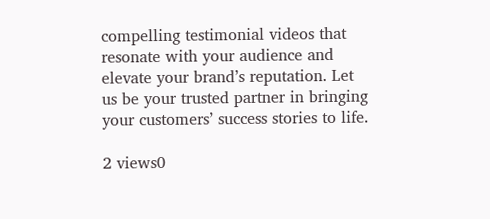compelling testimonial videos that resonate with your audience and elevate your brand’s reputation. Let us be your trusted partner in bringing your customers’ success stories to life.

2 views0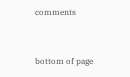comments


bottom of page